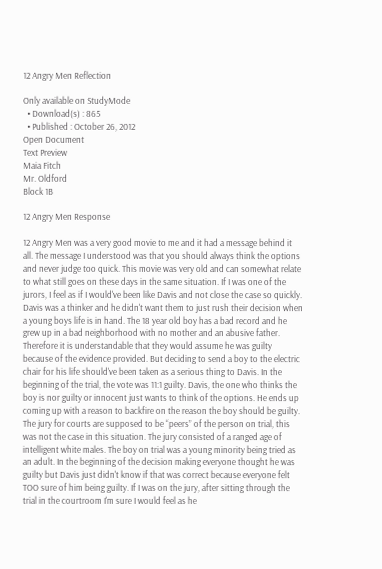12 Angry Men Reflection

Only available on StudyMode
  • Download(s) : 865
  • Published : October 26, 2012
Open Document
Text Preview
Maia Fitch
Mr. Oldford
Block 1B

12 Angry Men Response

12 Angry Men was a very good movie to me and it had a message behind it all. The message I understood was that you should always think the options and never judge too quick. This movie was very old and can somewhat relate to what still goes on these days in the same situation. If I was one of the jurors, I feel as if I would've been like Davis and not close the case so quickly. Davis was a thinker and he didn't want them to just rush their decision when a young boys life is in hand. The 18 year old boy has a bad record and he grew up in a bad neighborhood with no mother and an abusive father. Therefore it is understandable that they would assume he was guilty because of the evidence provided. But deciding to send a boy to the electric chair for his life should've been taken as a serious thing to Davis. In the beginning of the trial, the vote was 11:1 guilty. Davis, the one who thinks the boy is nor guilty or innocent just wants to think of the options. He ends up coming up with a reason to backfire on the reason the boy should be guilty. The jury for courts are supposed to be “peers” of the person on trial, this was not the case in this situation. The jury consisted of a ranged age of intelligent white males. The boy on trial was a young minority being tried as an adult. In the beginning of the decision making everyone thought he was guilty but Davis just didn't know if that was correct because everyone felt TOO sure of him being guilty. If I was on the jury, after sitting through the trial in the courtroom I'm sure I would feel as he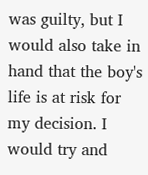was guilty, but I would also take in hand that the boy's life is at risk for my decision. I would try and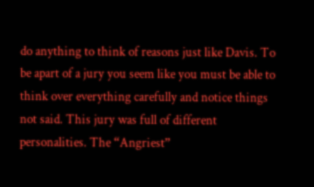do anything to think of reasons just like Davis. To be apart of a jury you seem like you must be able to think over everything carefully and notice things not said. This jury was full of different personalities. The “Angriest”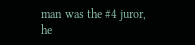man was the #4 juror, he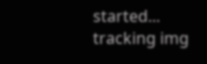started...
tracking img